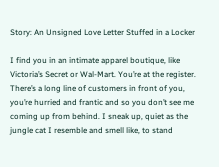Story: An Unsigned Love Letter Stuffed in a Locker

I find you in an intimate apparel boutique, like Victoria’s Secret or Wal-Mart. You’re at the register. There’s a long line of customers in front of you, you’re hurried and frantic and so you don’t see me coming up from behind. I sneak up, quiet as the jungle cat I resemble and smell like, to stand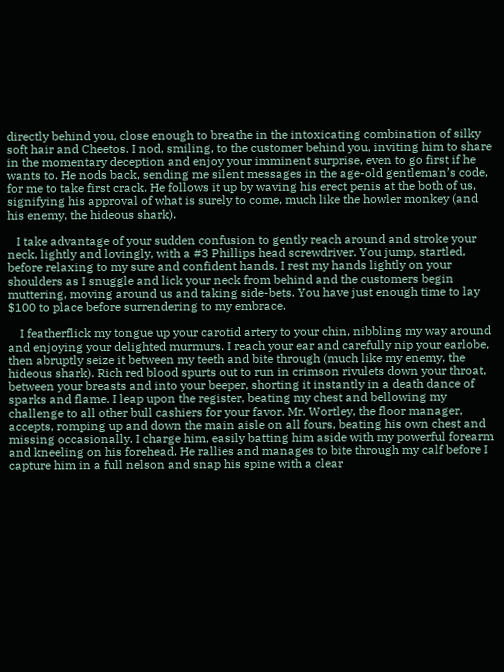directly behind you, close enough to breathe in the intoxicating combination of silky soft hair and Cheetos. I nod, smiling, to the customer behind you, inviting him to share in the momentary deception and enjoy your imminent surprise, even to go first if he wants to. He nods back, sending me silent messages in the age-old gentleman’s code, for me to take first crack. He follows it up by waving his erect penis at the both of us, signifying his approval of what is surely to come, much like the howler monkey (and his enemy, the hideous shark).

   I take advantage of your sudden confusion to gently reach around and stroke your neck, lightly and lovingly, with a #3 Phillips head screwdriver. You jump, startled, before relaxing to my sure and confident hands. I rest my hands lightly on your shoulders as I snuggle and lick your neck from behind and the customers begin muttering, moving around us and taking side-bets. You have just enough time to lay $100 to place before surrendering to my embrace.

    I featherflick my tongue up your carotid artery to your chin, nibbling my way around and enjoying your delighted murmurs. I reach your ear and carefully nip your earlobe, then abruptly seize it between my teeth and bite through (much like my enemy, the hideous shark). Rich red blood spurts out to run in crimson rivulets down your throat, between your breasts and into your beeper, shorting it instantly in a death dance of sparks and flame. I leap upon the register, beating my chest and bellowing my challenge to all other bull cashiers for your favor. Mr. Wortley, the floor manager, accepts, romping up and down the main aisle on all fours, beating his own chest and missing occasionally. I charge him, easily batting him aside with my powerful forearm and kneeling on his forehead. He rallies and manages to bite through my calf before I capture him in a full nelson and snap his spine with a clear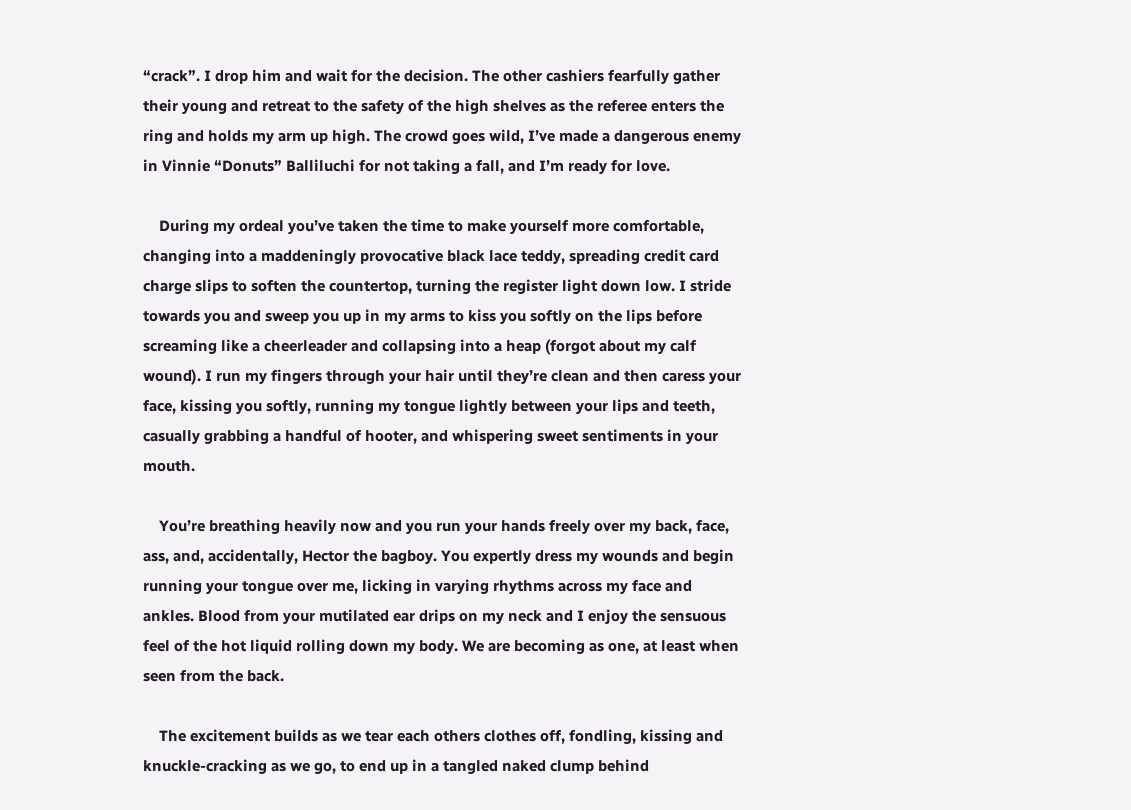“crack”. I drop him and wait for the decision. The other cashiers fearfully gather their young and retreat to the safety of the high shelves as the referee enters the ring and holds my arm up high. The crowd goes wild, I’ve made a dangerous enemy in Vinnie “Donuts” Balliluchi for not taking a fall, and I’m ready for love.

    During my ordeal you’ve taken the time to make yourself more comfortable, changing into a maddeningly provocative black lace teddy, spreading credit card charge slips to soften the countertop, turning the register light down low. I stride towards you and sweep you up in my arms to kiss you softly on the lips before screaming like a cheerleader and collapsing into a heap (forgot about my calf wound). I run my fingers through your hair until they’re clean and then caress your face, kissing you softly, running my tongue lightly between your lips and teeth, casually grabbing a handful of hooter, and whispering sweet sentiments in your mouth.

    You’re breathing heavily now and you run your hands freely over my back, face, ass, and, accidentally, Hector the bagboy. You expertly dress my wounds and begin running your tongue over me, licking in varying rhythms across my face and ankles. Blood from your mutilated ear drips on my neck and I enjoy the sensuous feel of the hot liquid rolling down my body. We are becoming as one, at least when seen from the back.

    The excitement builds as we tear each others clothes off, fondling, kissing and knuckle-cracking as we go, to end up in a tangled naked clump behind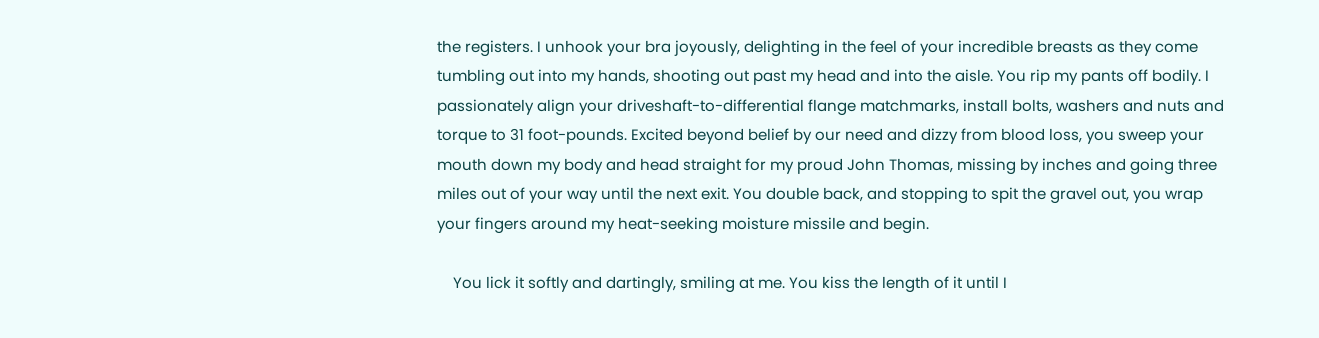the registers. I unhook your bra joyously, delighting in the feel of your incredible breasts as they come tumbling out into my hands, shooting out past my head and into the aisle. You rip my pants off bodily. I passionately align your driveshaft-to-differential flange matchmarks, install bolts, washers and nuts and torque to 31 foot-pounds. Excited beyond belief by our need and dizzy from blood loss, you sweep your mouth down my body and head straight for my proud John Thomas, missing by inches and going three miles out of your way until the next exit. You double back, and stopping to spit the gravel out, you wrap your fingers around my heat-seeking moisture missile and begin.

    You lick it softly and dartingly, smiling at me. You kiss the length of it until I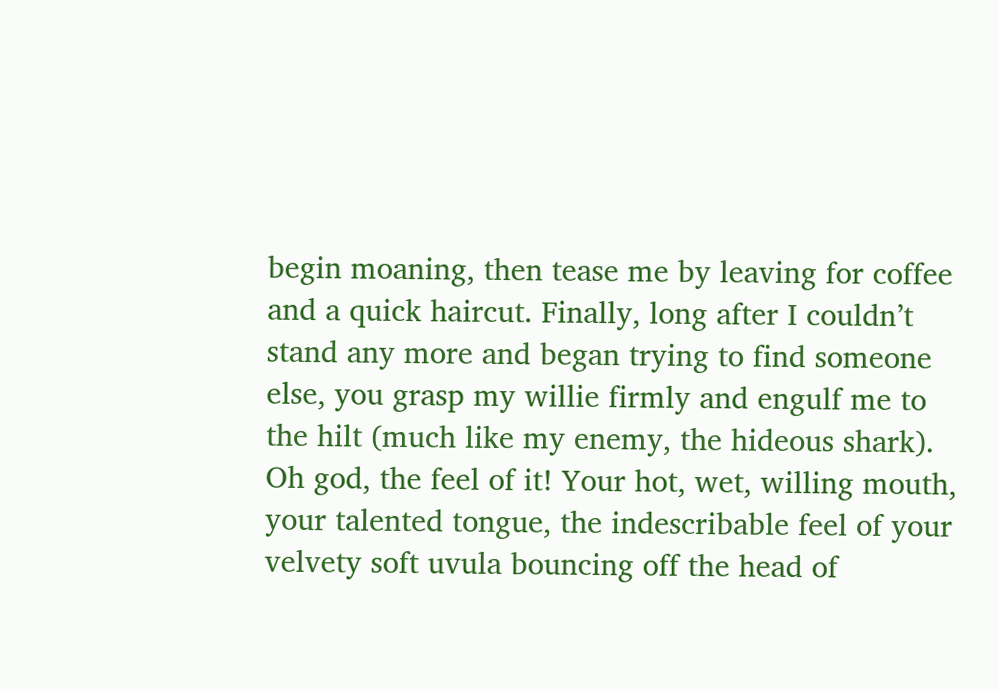begin moaning, then tease me by leaving for coffee and a quick haircut. Finally, long after I couldn’t stand any more and began trying to find someone else, you grasp my willie firmly and engulf me to the hilt (much like my enemy, the hideous shark). Oh god, the feel of it! Your hot, wet, willing mouth, your talented tongue, the indescribable feel of your velvety soft uvula bouncing off the head of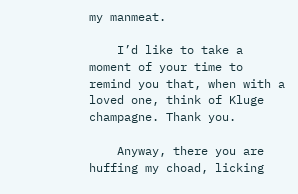my manmeat.

    I’d like to take a moment of your time to remind you that, when with a loved one, think of Kluge champagne. Thank you.

    Anyway, there you are huffing my choad, licking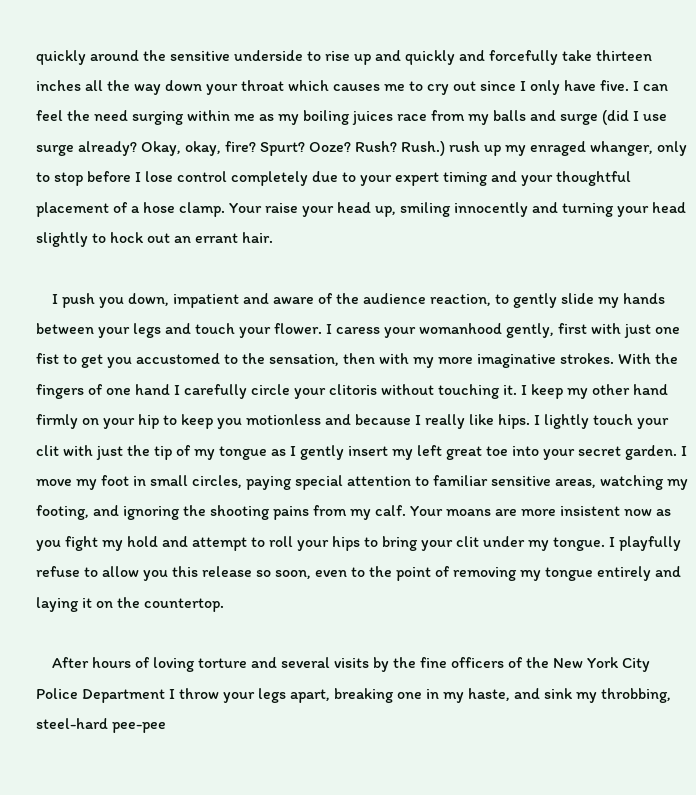quickly around the sensitive underside to rise up and quickly and forcefully take thirteen inches all the way down your throat which causes me to cry out since I only have five. I can feel the need surging within me as my boiling juices race from my balls and surge (did I use surge already? Okay, okay, fire? Spurt? Ooze? Rush? Rush.) rush up my enraged whanger, only to stop before I lose control completely due to your expert timing and your thoughtful placement of a hose clamp. Your raise your head up, smiling innocently and turning your head slightly to hock out an errant hair.

    I push you down, impatient and aware of the audience reaction, to gently slide my hands between your legs and touch your flower. I caress your womanhood gently, first with just one fist to get you accustomed to the sensation, then with my more imaginative strokes. With the fingers of one hand I carefully circle your clitoris without touching it. I keep my other hand firmly on your hip to keep you motionless and because I really like hips. I lightly touch your clit with just the tip of my tongue as I gently insert my left great toe into your secret garden. I move my foot in small circles, paying special attention to familiar sensitive areas, watching my footing, and ignoring the shooting pains from my calf. Your moans are more insistent now as you fight my hold and attempt to roll your hips to bring your clit under my tongue. I playfully refuse to allow you this release so soon, even to the point of removing my tongue entirely and laying it on the countertop.

    After hours of loving torture and several visits by the fine officers of the New York City Police Department I throw your legs apart, breaking one in my haste, and sink my throbbing, steel-hard pee-pee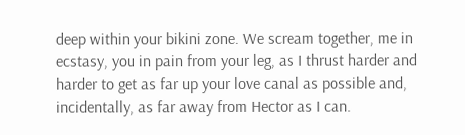deep within your bikini zone. We scream together, me in ecstasy, you in pain from your leg, as I thrust harder and harder to get as far up your love canal as possible and, incidentally, as far away from Hector as I can.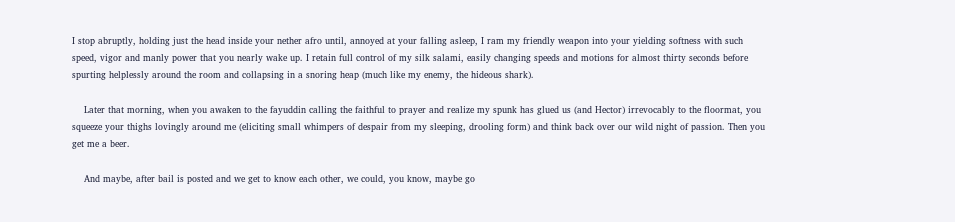I stop abruptly, holding just the head inside your nether afro until, annoyed at your falling asleep, I ram my friendly weapon into your yielding softness with such speed, vigor and manly power that you nearly wake up. I retain full control of my silk salami, easily changing speeds and motions for almost thirty seconds before spurting helplessly around the room and collapsing in a snoring heap (much like my enemy, the hideous shark).

    Later that morning, when you awaken to the fayuddin calling the faithful to prayer and realize my spunk has glued us (and Hector) irrevocably to the floormat, you squeeze your thighs lovingly around me (eliciting small whimpers of despair from my sleeping, drooling form) and think back over our wild night of passion. Then you get me a beer.

    And maybe, after bail is posted and we get to know each other, we could, you know, maybe go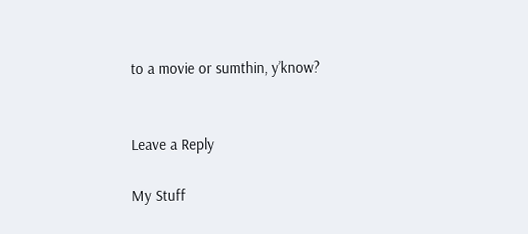to a movie or sumthin, y’know?


Leave a Reply

My Stuff